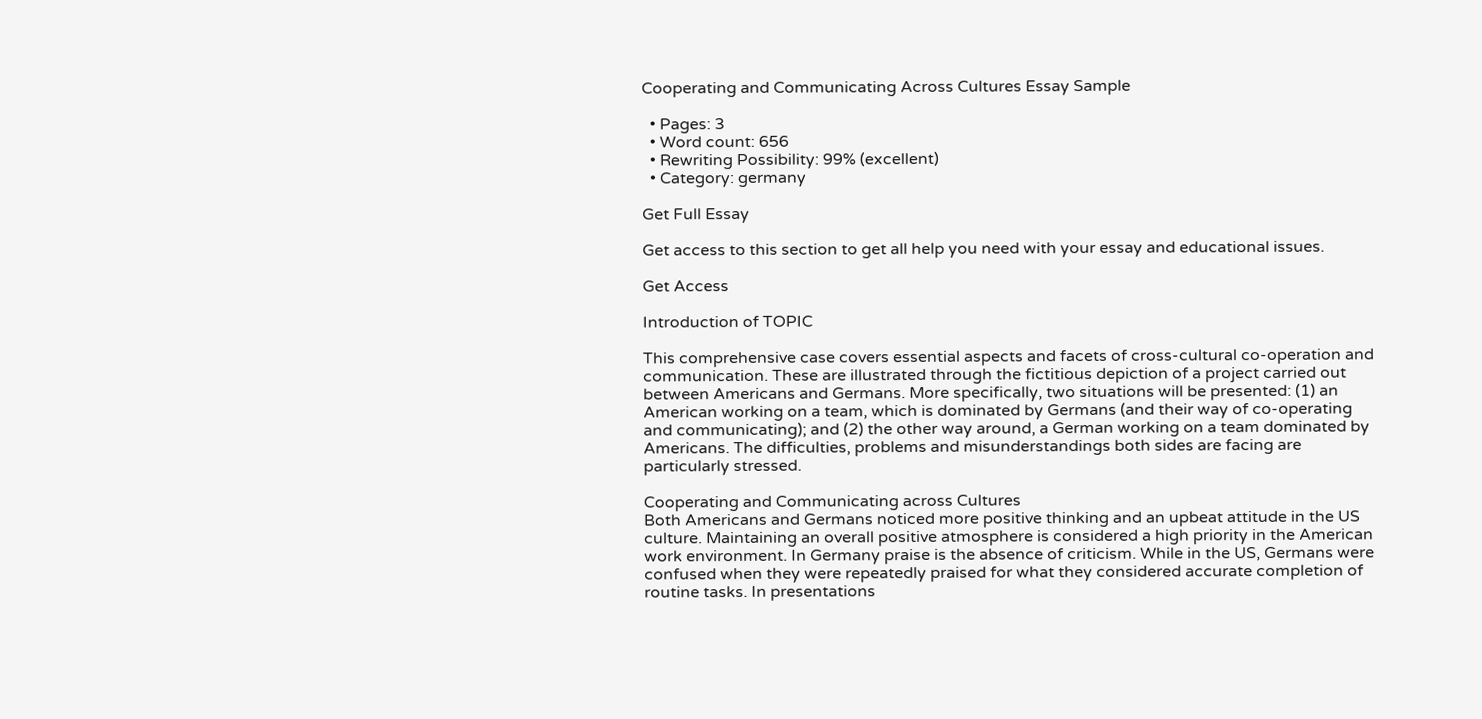Cooperating and Communicating Across Cultures Essay Sample

  • Pages: 3
  • Word count: 656
  • Rewriting Possibility: 99% (excellent)
  • Category: germany

Get Full Essay

Get access to this section to get all help you need with your essay and educational issues.

Get Access

Introduction of TOPIC

This comprehensive case covers essential aspects and facets of cross-cultural co-operation and communication. These are illustrated through the fictitious depiction of a project carried out between Americans and Germans. More specifically, two situations will be presented: (1) an American working on a team, which is dominated by Germans (and their way of co-operating and communicating); and (2) the other way around, a German working on a team dominated by Americans. The difficulties, problems and misunderstandings both sides are facing are particularly stressed.

Cooperating and Communicating across Cultures
Both Americans and Germans noticed more positive thinking and an upbeat attitude in the US culture. Maintaining an overall positive atmosphere is considered a high priority in the American work environment. In Germany praise is the absence of criticism. While in the US, Germans were confused when they were repeatedly praised for what they considered accurate completion of routine tasks. In presentations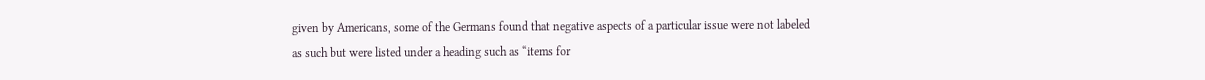given by Americans, some of the Germans found that negative aspects of a particular issue were not labeled as such but were listed under a heading such as “items for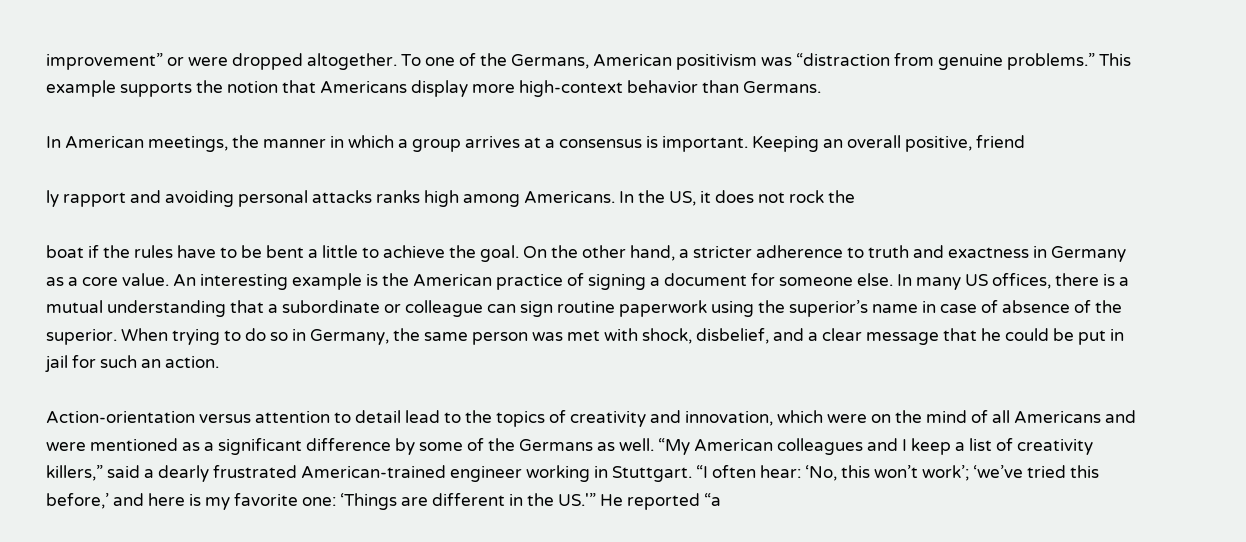improvement” or were dropped altogether. To one of the Germans, American positivism was “distraction from genuine problems.” This example supports the notion that Americans display more high-context behavior than Germans.

In American meetings, the manner in which a group arrives at a consensus is important. Keeping an overall positive, friend

ly rapport and avoiding personal attacks ranks high among Americans. In the US, it does not rock the

boat if the rules have to be bent a little to achieve the goal. On the other hand, a stricter adherence to truth and exactness in Germany as a core value. An interesting example is the American practice of signing a document for someone else. In many US offices, there is a mutual understanding that a subordinate or colleague can sign routine paperwork using the superior’s name in case of absence of the superior. When trying to do so in Germany, the same person was met with shock, disbelief, and a clear message that he could be put in jail for such an action.

Action-orientation versus attention to detail lead to the topics of creativity and innovation, which were on the mind of all Americans and were mentioned as a significant difference by some of the Germans as well. “My American colleagues and I keep a list of creativity killers,” said a dearly frustrated American-trained engineer working in Stuttgart. “I often hear: ‘No, this won’t work’; ‘we’ve tried this before,’ and here is my favorite one: ‘Things are different in the US.'” He reported “a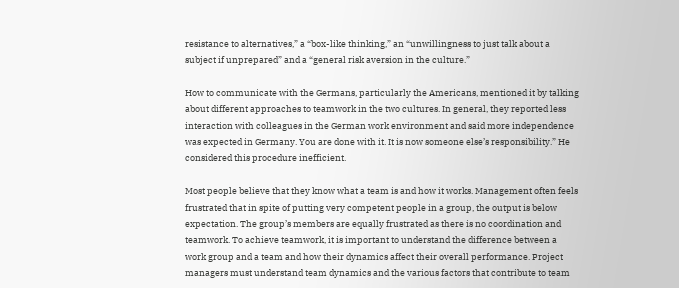resistance to alternatives,” a “box-like thinking,” an “unwillingness to just talk about a subject if unprepared” and a “general risk aversion in the culture.”

How to communicate with the Germans, particularly the Americans, mentioned it by talking about different approaches to teamwork in the two cultures. In general, they reported less interaction with colleagues in the German work environment and said more independence was expected in Germany. You are done with it. It is now someone else’s responsibility.” He considered this procedure inefficient.

Most people believe that they know what a team is and how it works. Management often feels frustrated that in spite of putting very competent people in a group, the output is below expectation. The group’s members are equally frustrated as there is no coordination and teamwork. To achieve teamwork, it is important to understand the difference between a work group and a team and how their dynamics affect their overall performance. Project managers must understand team dynamics and the various factors that contribute to team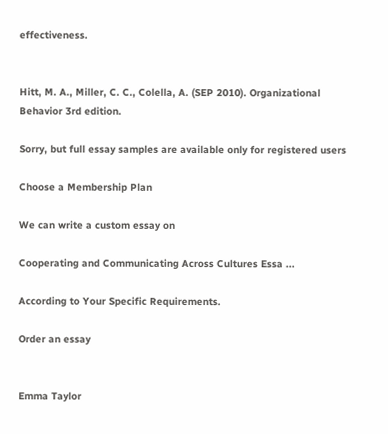effectiveness.


Hitt, M. A., Miller, C. C., Colella, A. (SEP 2010). Organizational Behavior 3rd edition.

Sorry, but full essay samples are available only for registered users

Choose a Membership Plan

We can write a custom essay on

Cooperating and Communicating Across Cultures Essa ...

According to Your Specific Requirements.

Order an essay


Emma Taylor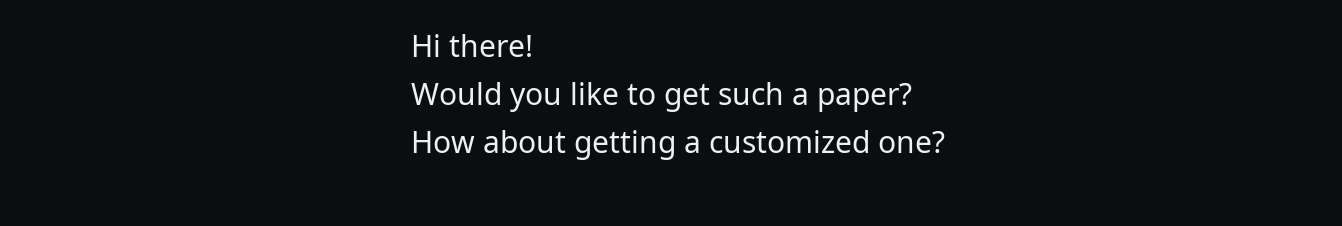Hi there!
Would you like to get such a paper?
How about getting a customized one?